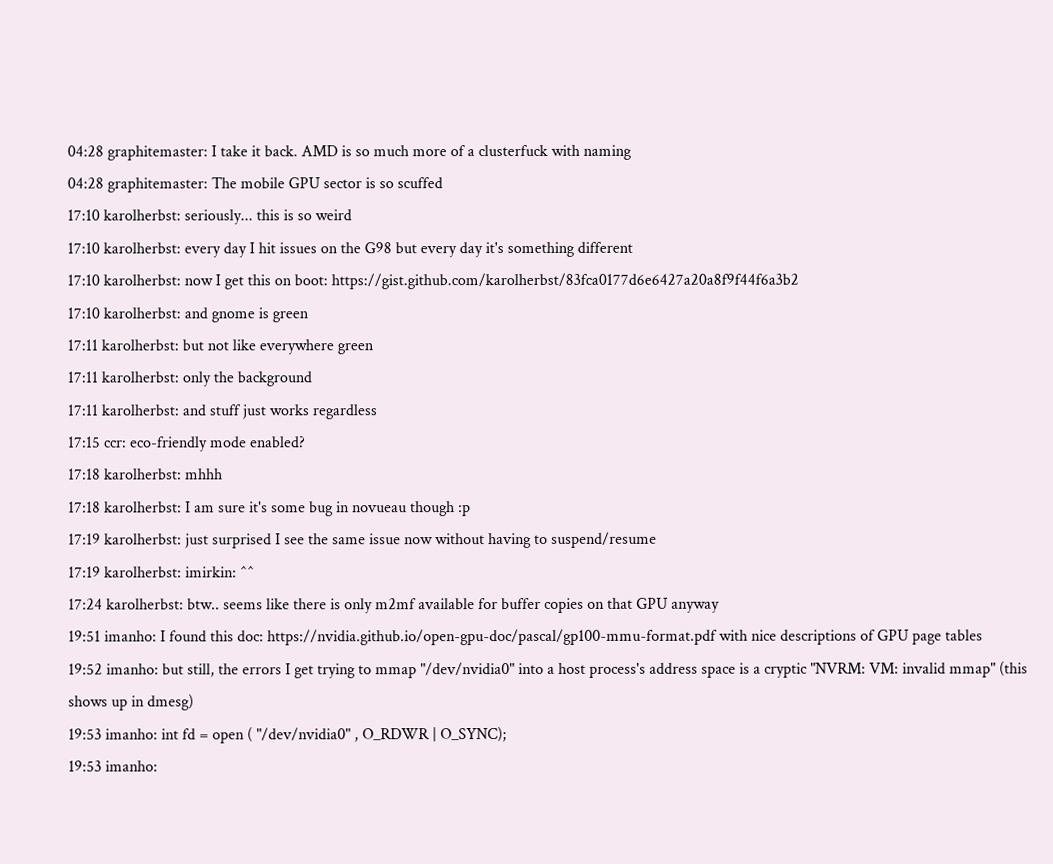04:28 graphitemaster: I take it back. AMD is so much more of a clusterfuck with naming
04:28 graphitemaster: The mobile GPU sector is so scuffed
17:10 karolherbst: seriously... this is so weird
17:10 karolherbst: every day I hit issues on the G98 but every day it's something different
17:10 karolherbst: now I get this on boot: https://gist.github.com/karolherbst/83fca0177d6e6427a20a8f9f44f6a3b2
17:10 karolherbst: and gnome is green
17:11 karolherbst: but not like everywhere green
17:11 karolherbst: only the background
17:11 karolherbst: and stuff just works regardless
17:15 ccr: eco-friendly mode enabled?
17:18 karolherbst: mhhh
17:18 karolherbst: I am sure it's some bug in novueau though :p
17:19 karolherbst: just surprised I see the same issue now without having to suspend/resume
17:19 karolherbst: imirkin: ^^
17:24 karolherbst: btw.. seems like there is only m2mf available for buffer copies on that GPU anyway
19:51 imanho: I found this doc: https://nvidia.github.io/open-gpu-doc/pascal/gp100-mmu-format.pdf with nice descriptions of GPU page tables
19:52 imanho: but still, the errors I get trying to mmap "/dev/nvidia0" into a host process's address space is a cryptic "NVRM: VM: invalid mmap" (this shows up in dmesg)
19:53 imanho: int fd = open ( "/dev/nvidia0" , O_RDWR | O_SYNC);
19:53 imanho: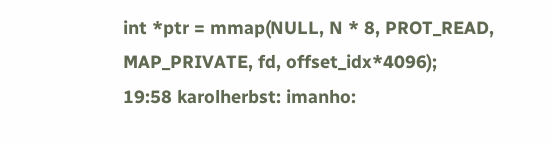int *ptr = mmap(NULL, N * 8, PROT_READ, MAP_PRIVATE, fd, offset_idx*4096);
19:58 karolherbst: imanho: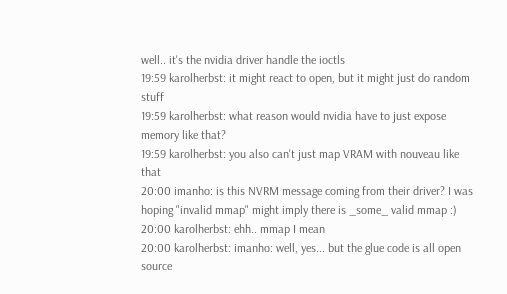well.. it's the nvidia driver handle the ioctls
19:59 karolherbst: it might react to open, but it might just do random stuff
19:59 karolherbst: what reason would nvidia have to just expose memory like that?
19:59 karolherbst: you also can't just map VRAM with nouveau like that
20:00 imanho: is this NVRM message coming from their driver? I was hoping "invalid mmap" might imply there is _some_ valid mmap :)
20:00 karolherbst: ehh.. mmap I mean
20:00 karolherbst: imanho: well, yes... but the glue code is all open source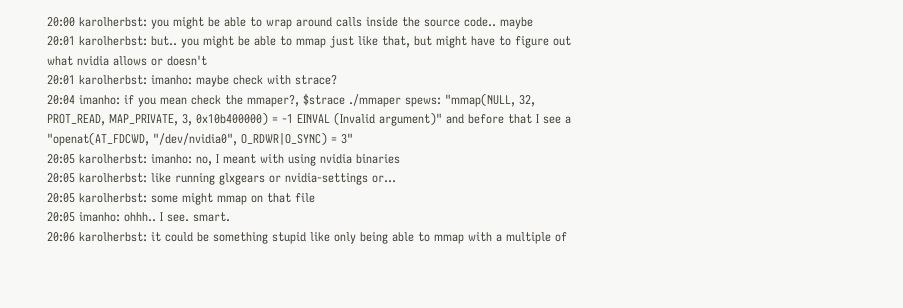20:00 karolherbst: you might be able to wrap around calls inside the source code.. maybe
20:01 karolherbst: but.. you might be able to mmap just like that, but might have to figure out what nvidia allows or doesn't
20:01 karolherbst: imanho: maybe check with strace?
20:04 imanho: if you mean check the mmaper?, $strace ./mmaper spews: "mmap(NULL, 32, PROT_READ, MAP_PRIVATE, 3, 0x10b400000) = -1 EINVAL (Invalid argument)" and before that I see a "openat(AT_FDCWD, "/dev/nvidia0", O_RDWR|O_SYNC) = 3"
20:05 karolherbst: imanho: no, I meant with using nvidia binaries
20:05 karolherbst: like running glxgears or nvidia-settings or...
20:05 karolherbst: some might mmap on that file
20:05 imanho: ohhh.. I see. smart.
20:06 karolherbst: it could be something stupid like only being able to mmap with a multiple of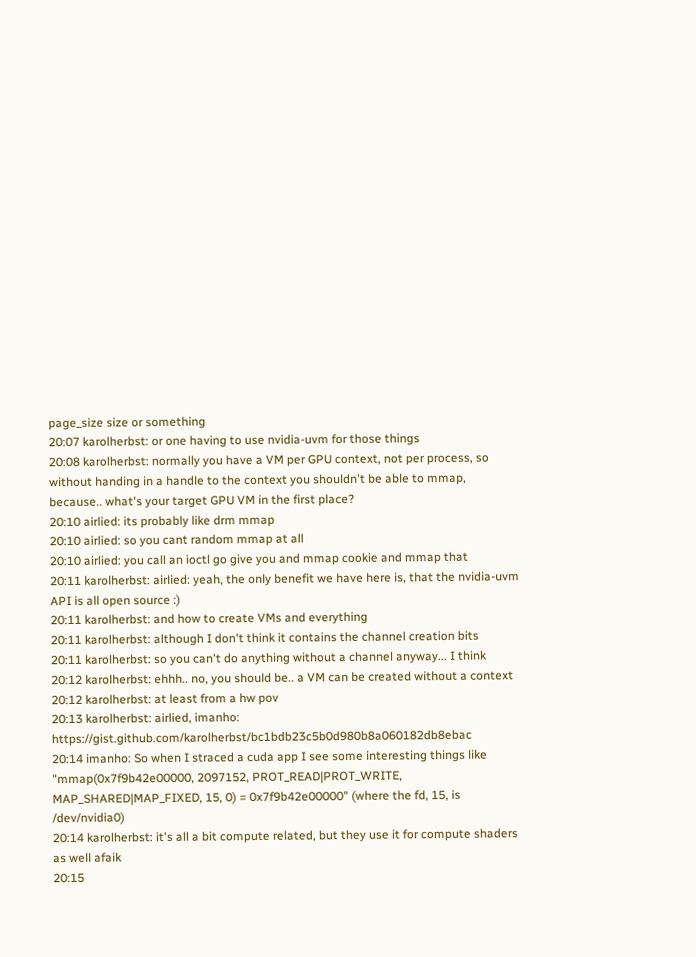page_size size or something
20:07 karolherbst: or one having to use nvidia-uvm for those things
20:08 karolherbst: normally you have a VM per GPU context, not per process, so without handing in a handle to the context you shouldn't be able to mmap, because.. what's your target GPU VM in the first place?
20:10 airlied: its probably like drm mmap
20:10 airlied: so you cant random mmap at all
20:10 airlied: you call an ioctl go give you and mmap cookie and mmap that
20:11 karolherbst: airlied: yeah, the only benefit we have here is, that the nvidia-uvm API is all open source :)
20:11 karolherbst: and how to create VMs and everything
20:11 karolherbst: although I don't think it contains the channel creation bits
20:11 karolherbst: so you can't do anything without a channel anyway... I think
20:12 karolherbst: ehhh.. no, you should be.. a VM can be created without a context
20:12 karolherbst: at least from a hw pov
20:13 karolherbst: airlied, imanho: https://gist.github.com/karolherbst/bc1bdb23c5b0d980b8a060182db8ebac
20:14 imanho: So when I straced a cuda app I see some interesting things like "mmap(0x7f9b42e00000, 2097152, PROT_READ|PROT_WRITE, MAP_SHARED|MAP_FIXED, 15, 0) = 0x7f9b42e00000" (where the fd, 15, is /dev/nvidia0)
20:14 karolherbst: it's all a bit compute related, but they use it for compute shaders as well afaik
20:15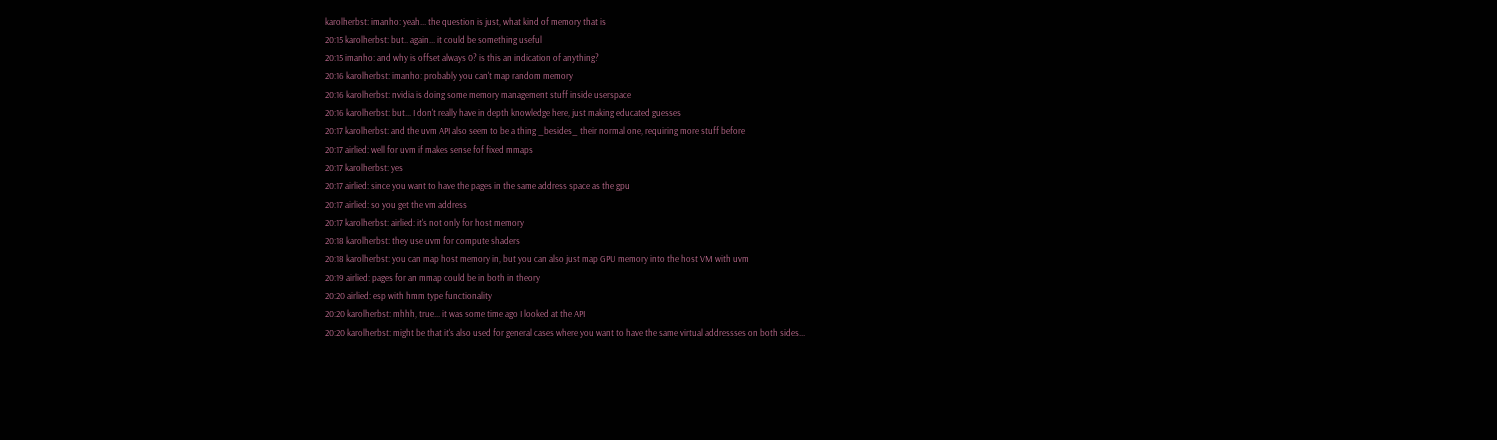karolherbst: imanho: yeah... the question is just, what kind of memory that is
20:15 karolherbst: but.. again... it could be something useful
20:15 imanho: and why is offset always 0? is this an indication of anything?
20:16 karolherbst: imanho: probably you can't map random memory
20:16 karolherbst: nvidia is doing some memory management stuff inside userspace
20:16 karolherbst: but... I don't really have in depth knowledge here, just making educated guesses
20:17 karolherbst: and the uvm API also seem to be a thing _besides_ their normal one, requiring more stuff before
20:17 airlied: well for uvm if makes sense fof fixed mmaps
20:17 karolherbst: yes
20:17 airlied: since you want to have the pages in the same address space as the gpu
20:17 airlied: so you get the vm address
20:17 karolherbst: airlied: it's not only for host memory
20:18 karolherbst: they use uvm for compute shaders
20:18 karolherbst: you can map host memory in, but you can also just map GPU memory into the host VM with uvm
20:19 airlied: pages for an mmap could be in both in theory
20:20 airlied: esp with hmm type functionality
20:20 karolherbst: mhhh, true... it was some time ago I looked at the API
20:20 karolherbst: might be that it's also used for general cases where you want to have the same virtual addressses on both sides...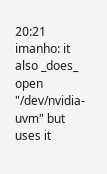20:21 imanho: it also _does_ open "/dev/nvidia-uvm" but uses it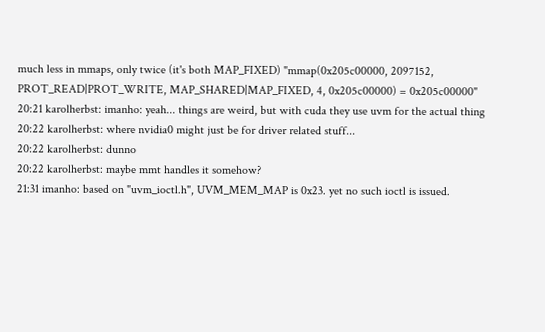much less in mmaps, only twice (it's both MAP_FIXED) "mmap(0x205c00000, 2097152, PROT_READ|PROT_WRITE, MAP_SHARED|MAP_FIXED, 4, 0x205c00000) = 0x205c00000"
20:21 karolherbst: imanho: yeah... things are weird, but with cuda they use uvm for the actual thing
20:22 karolherbst: where nvidia0 might just be for driver related stuff...
20:22 karolherbst: dunno
20:22 karolherbst: maybe mmt handles it somehow?
21:31 imanho: based on "uvm_ioctl.h", UVM_MEM_MAP is 0x23. yet no such ioctl is issued.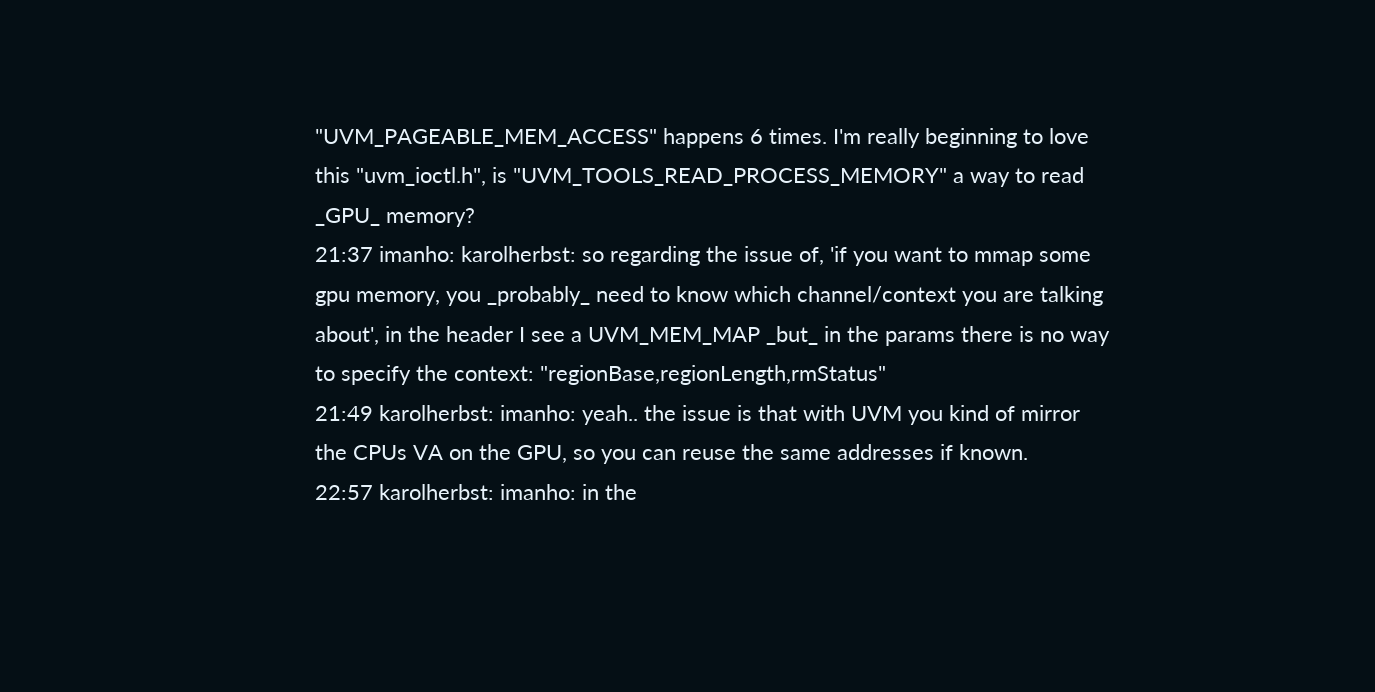"UVM_PAGEABLE_MEM_ACCESS" happens 6 times. I'm really beginning to love this "uvm_ioctl.h", is "UVM_TOOLS_READ_PROCESS_MEMORY" a way to read _GPU_ memory?
21:37 imanho: karolherbst: so regarding the issue of, 'if you want to mmap some gpu memory, you _probably_ need to know which channel/context you are talking about', in the header I see a UVM_MEM_MAP _but_ in the params there is no way to specify the context: "regionBase,regionLength,rmStatus"
21:49 karolherbst: imanho: yeah.. the issue is that with UVM you kind of mirror the CPUs VA on the GPU, so you can reuse the same addresses if known.
22:57 karolherbst: imanho: in the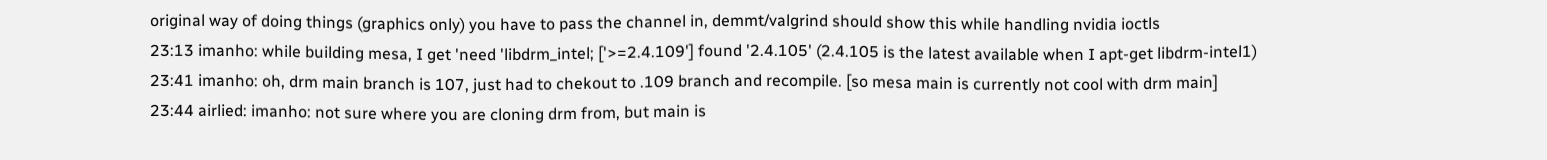original way of doing things (graphics only) you have to pass the channel in, demmt/valgrind should show this while handling nvidia ioctls
23:13 imanho: while building mesa, I get 'need 'libdrm_intel; ['>=2.4.109'] found '2.4.105' (2.4.105 is the latest available when I apt-get libdrm-intel1)
23:41 imanho: oh, drm main branch is 107, just had to chekout to .109 branch and recompile. [so mesa main is currently not cool with drm main]
23:44 airlied: imanho: not sure where you are cloning drm from, but main is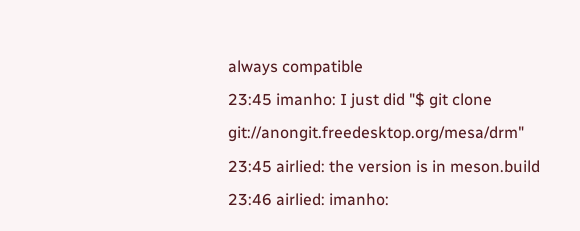always compatible
23:45 imanho: I just did "$ git clone git://anongit.freedesktop.org/mesa/drm"
23:45 airlied: the version is in meson.build
23:46 airlied: imanho: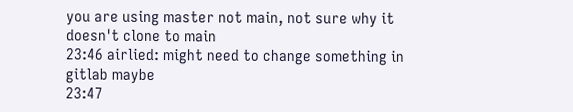you are using master not main, not sure why it doesn't clone to main
23:46 airlied: might need to change something in gitlab maybe
23:47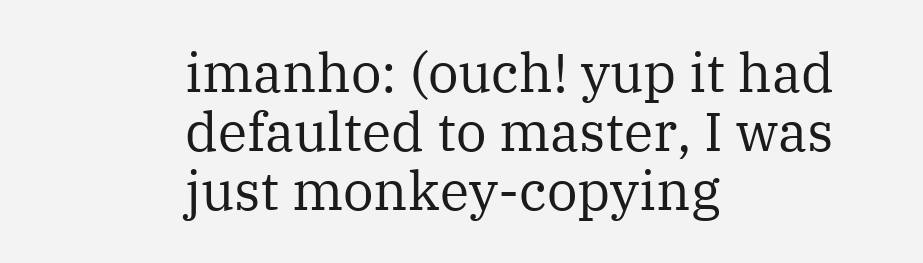imanho: (ouch! yup it had defaulted to master, I was just monkey-copying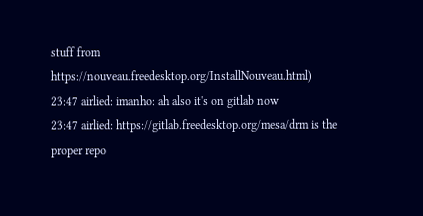stuff from https://nouveau.freedesktop.org/InstallNouveau.html)
23:47 airlied: imanho: ah also it's on gitlab now
23:47 airlied: https://gitlab.freedesktop.org/mesa/drm is the proper repo